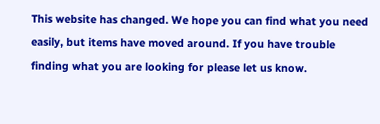This website has changed. We hope you can find what you need easily, but items have moved around. If you have trouble finding what you are looking for please let us know.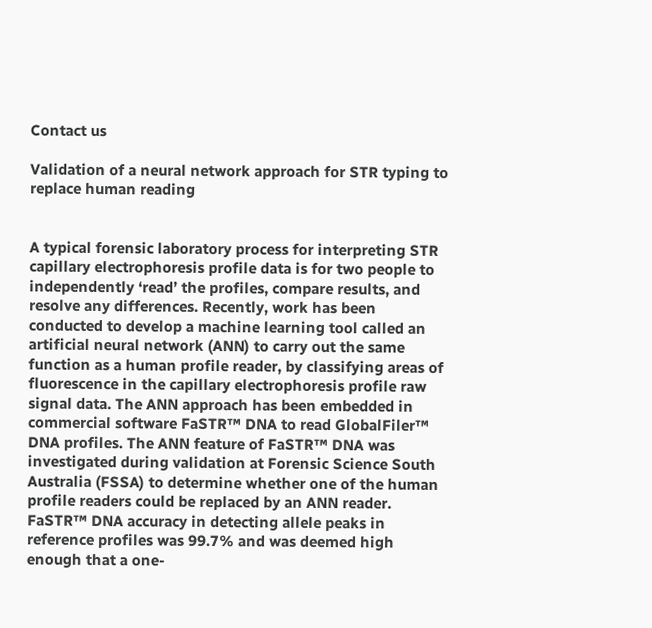Contact us

Validation of a neural network approach for STR typing to replace human reading


A typical forensic laboratory process for interpreting STR capillary electrophoresis profile data is for two people to independently ‘read’ the profiles, compare results, and resolve any differences. Recently, work has been conducted to develop a machine learning tool called an artificial neural network (ANN) to carry out the same function as a human profile reader, by classifying areas of fluorescence in the capillary electrophoresis profile raw signal data. The ANN approach has been embedded in commercial software FaSTR™ DNA to read GlobalFiler™ DNA profiles. The ANN feature of FaSTR™ DNA was investigated during validation at Forensic Science South Australia (FSSA) to determine whether one of the human profile readers could be replaced by an ANN reader. FaSTR™ DNA accuracy in detecting allele peaks in reference profiles was 99.7% and was deemed high enough that a one-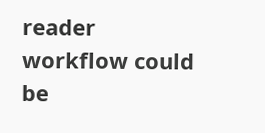reader workflow could be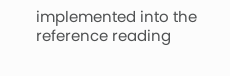implemented into the reference reading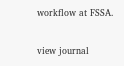workflow at FSSA.

view journal